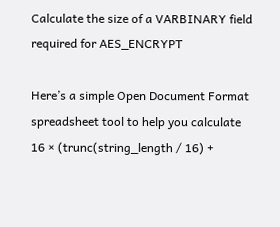Calculate the size of a VARBINARY field required for AES_ENCRYPT

Here’s a simple Open Document Format spreadsheet tool to help you calculate 16 × (trunc(string_length / 16) +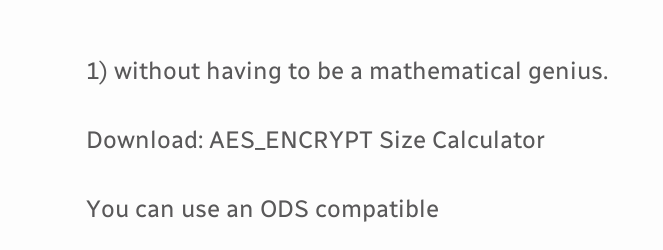1) without having to be a mathematical genius.

Download: AES_ENCRYPT Size Calculator

You can use an ODS compatible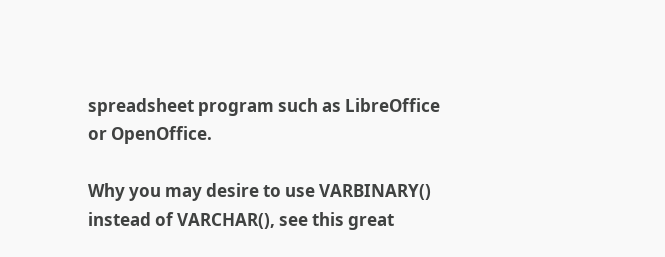spreadsheet program such as LibreOffice or OpenOffice.

Why you may desire to use VARBINARY() instead of VARCHAR(), see this great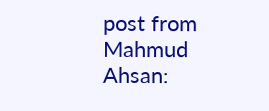post from Mahmud Ahsan: